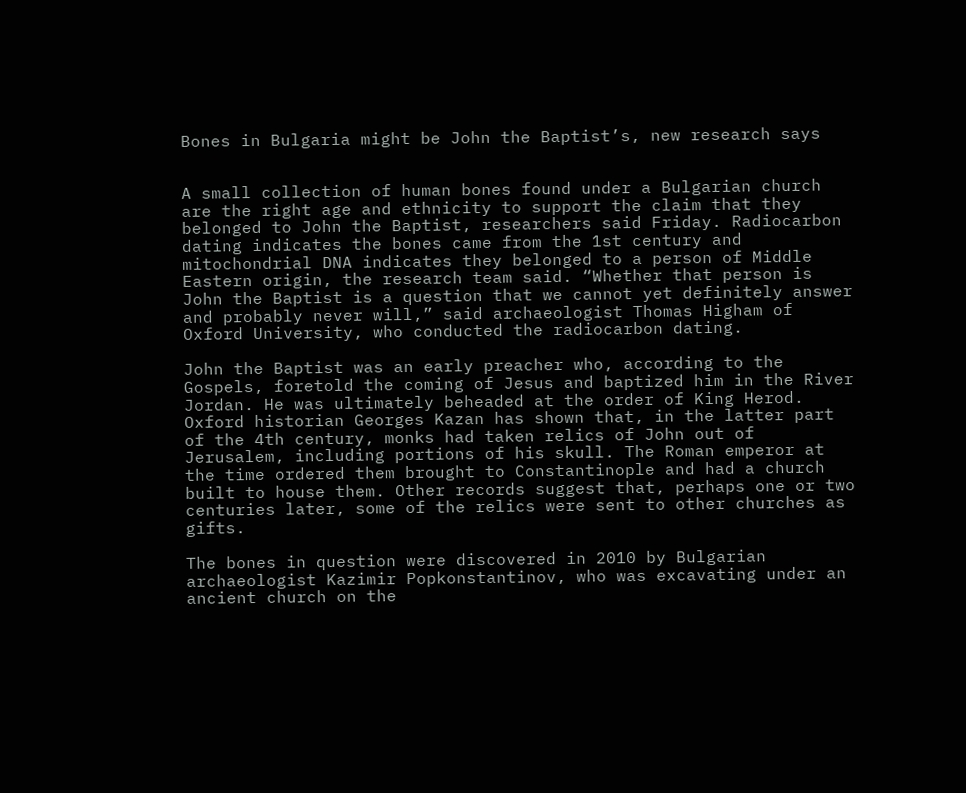Bones in Bulgaria might be John the Baptist’s, new research says


A small collection of human bones found under a Bulgarian church are the right age and ethnicity to support the claim that they belonged to John the Baptist, researchers said Friday. Radiocarbon dating indicates the bones came from the 1st century and mitochondrial DNA indicates they belonged to a person of Middle Eastern origin, the research team said. “Whether that person is John the Baptist is a question that we cannot yet definitely answer and probably never will,” said archaeologist Thomas Higham of Oxford University, who conducted the radiocarbon dating.

John the Baptist was an early preacher who, according to the Gospels, foretold the coming of Jesus and baptized him in the River Jordan. He was ultimately beheaded at the order of King Herod. Oxford historian Georges Kazan has shown that, in the latter part of the 4th century, monks had taken relics of John out of Jerusalem, including portions of his skull. The Roman emperor at the time ordered them brought to Constantinople and had a church built to house them. Other records suggest that, perhaps one or two centuries later, some of the relics were sent to other churches as gifts.

The bones in question were discovered in 2010 by Bulgarian archaeologist Kazimir Popkonstantinov, who was excavating under an ancient church on the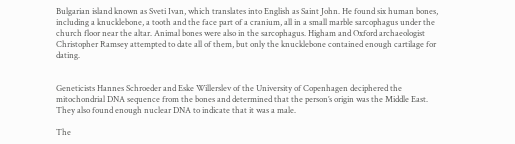Bulgarian island known as Sveti Ivan, which translates into English as Saint John. He found six human bones, including a knucklebone, a tooth and the face part of a cranium, all in a small marble sarcophagus under the church floor near the altar. Animal bones were also in the sarcophagus. Higham and Oxford archaeologist Christopher Ramsey attempted to date all of them, but only the knucklebone contained enough cartilage for dating.


Geneticists Hannes Schroeder and Eske Willerslev of the University of Copenhagen deciphered the mitochondrial DNA sequence from the bones and determined that the person’s origin was the Middle East. They also found enough nuclear DNA to indicate that it was a male.

The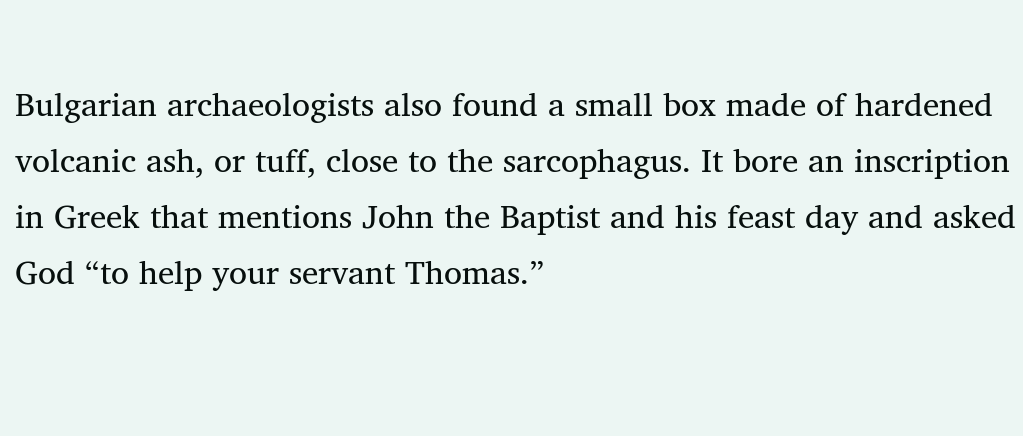Bulgarian archaeologists also found a small box made of hardened volcanic ash, or tuff, close to the sarcophagus. It bore an inscription in Greek that mentions John the Baptist and his feast day and asked God “to help your servant Thomas.”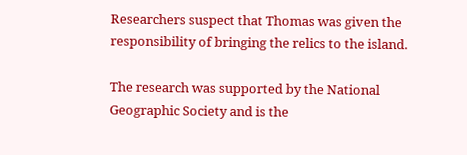Researchers suspect that Thomas was given the responsibility of bringing the relics to the island.

The research was supported by the National Geographic Society and is the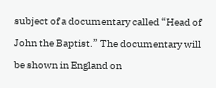subject of a documentary called “Head of John the Baptist.” The documentary will be shown in England on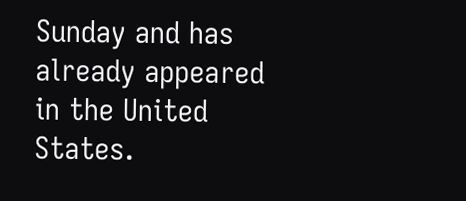Sunday and has already appeared in the United States.